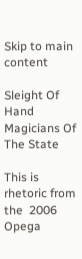Skip to main content

Sleight Of Hand Magicians Of The State

This is rhetoric from the  2006 Opega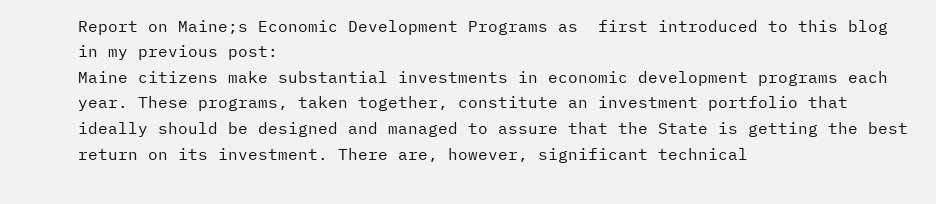Report on Maine;s Economic Development Programs as  first introduced to this blog in my previous post:
Maine citizens make substantial investments in economic development programs each year. These programs, taken together, constitute an investment portfolio that ideally should be designed and managed to assure that the State is getting the best return on its investment. There are, however, significant technical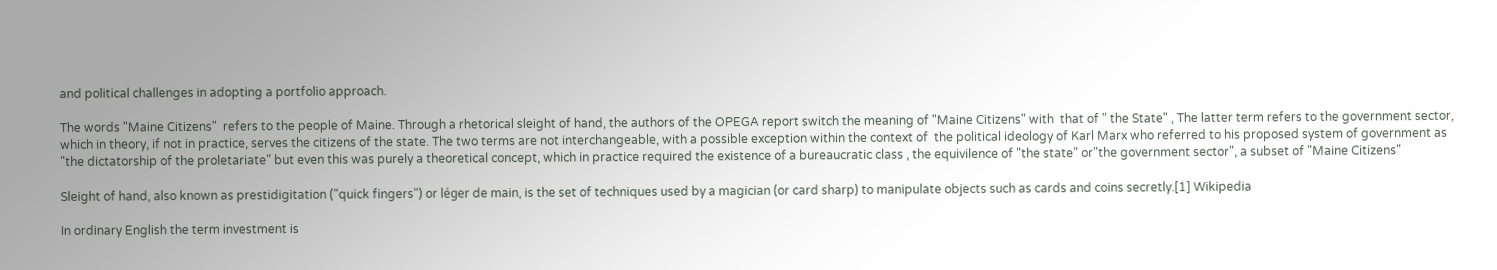and political challenges in adopting a portfolio approach.

The words "Maine Citizens"  refers to the people of Maine. Through a rhetorical sleight of hand, the authors of the OPEGA report switch the meaning of "Maine Citizens" with  that of " the State" , The latter term refers to the government sector, which in theory, if not in practice, serves the citizens of the state. The two terms are not interchangeable, with a possible exception within the context of  the political ideology of Karl Marx who referred to his proposed system of government as "the dictatorship of the proletariate" but even this was purely a theoretical concept, which in practice required the existence of a bureaucratic class , the equivilence of "the state" or"the government sector", a subset of "Maine Citizens"

Sleight of hand, also known as prestidigitation ("quick fingers") or léger de main, is the set of techniques used by a magician (or card sharp) to manipulate objects such as cards and coins secretly.[1] Wikipedia

In ordinary English the term investment is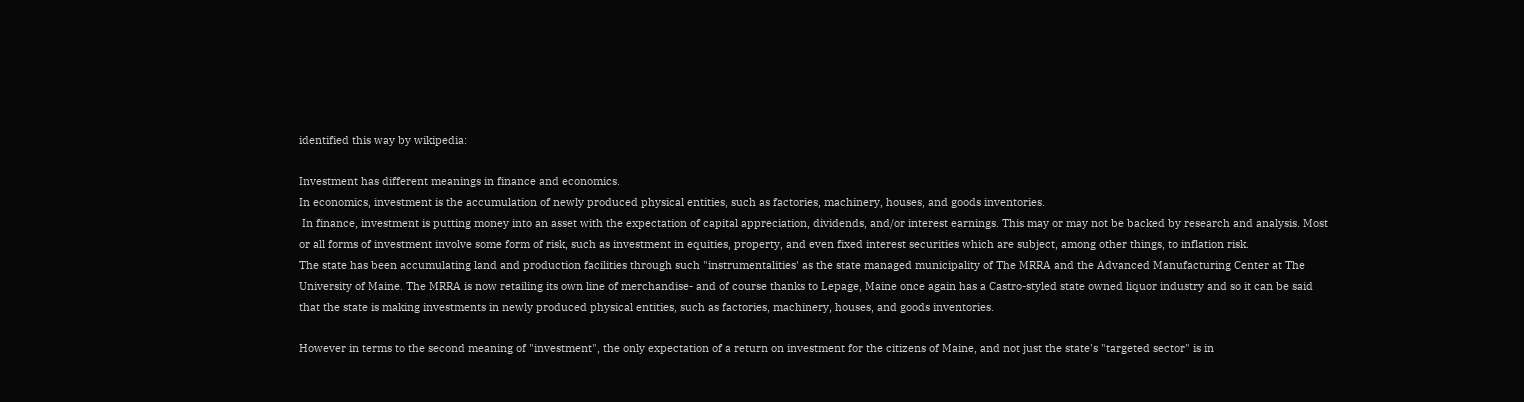identified this way by wikipedia:

Investment has different meanings in finance and economics.
In economics, investment is the accumulation of newly produced physical entities, such as factories, machinery, houses, and goods inventories.
 In finance, investment is putting money into an asset with the expectation of capital appreciation, dividends, and/or interest earnings. This may or may not be backed by research and analysis. Most or all forms of investment involve some form of risk, such as investment in equities, property, and even fixed interest securities which are subject, among other things, to inflation risk.
The state has been accumulating land and production facilities through such "instrumentalities' as the state managed municipality of The MRRA and the Advanced Manufacturing Center at The University of Maine. The MRRA is now retailing its own line of merchandise- and of course thanks to Lepage, Maine once again has a Castro-styled state owned liquor industry and so it can be said that the state is making investments in newly produced physical entities, such as factories, machinery, houses, and goods inventories.

However in terms to the second meaning of "investment", the only expectation of a return on investment for the citizens of Maine, and not just the state's "targeted sector" is in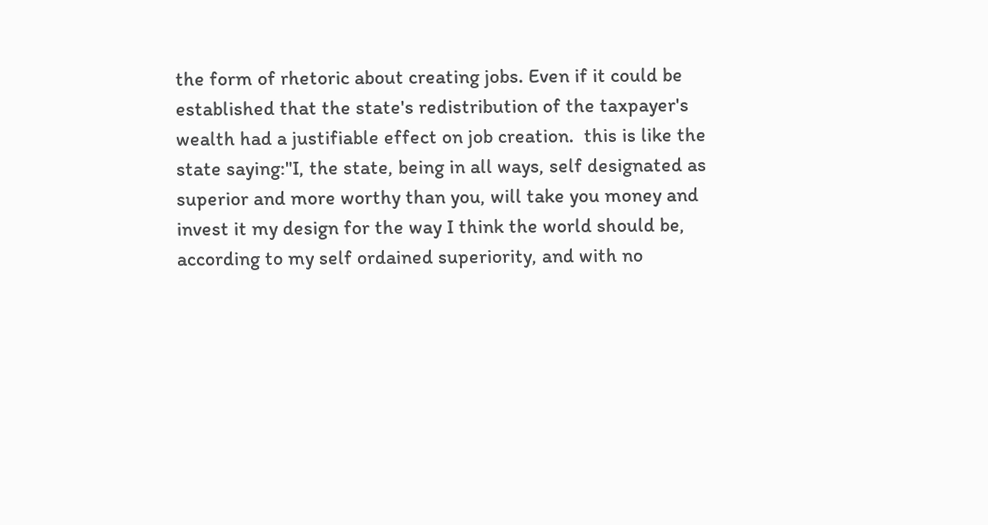the form of rhetoric about creating jobs. Even if it could be established that the state's redistribution of the taxpayer's wealth had a justifiable effect on job creation.  this is like the state saying:"I, the state, being in all ways, self designated as superior and more worthy than you, will take you money and invest it my design for the way I think the world should be, according to my self ordained superiority, and with no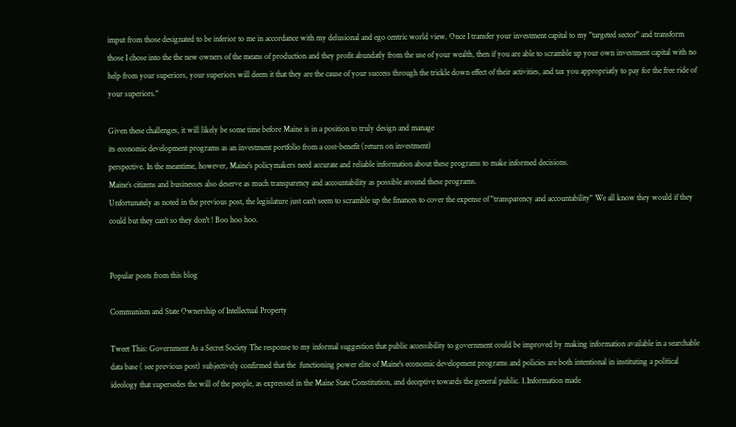imput from those designated to be inferior to me in accordance with my delusional and ego centric world view. Once I transfer your investment capital to my "targeted sector" and transform those I chose into the the new owners of the means of production and they profit abundatly from the use of your wealth, then if you are able to scramble up your own investment capital with no help from your superiors, your superiors will deem it that they are the cause of your success through the trickle down effect of their activities, and tax you appropriatly to pay for the free ride of your superiors."

Given these challenges, it will likely be some time before Maine is in a position to truly design and manage
its economic development programs as an investment portfolio from a cost-benefit (return on investment)
perspective. In the meantime, however, Maine’s policymakers need accurate and reliable information about these programs to make informed decisions.
Maine’s citizens and businesses also deserve as much transparency and accountability as possible around these programs.
Unfortunately as noted in the previous post, the legislature just can't seem to scramble up the finances to cover the expense of "transparency and accountability" We all know they would if they could but they can't so they don't ! Boo hoo hoo.


Popular posts from this blog

Communism and State Ownership of Intellectual Property

Tweet This: Government As a Secret Society The response to my informal suggestion that public accessibility to government could be improved by making information available in a searchable data base ( see previous post) subjectively confirmed that the  functioning power elite of Maine's economic development programs and policies are both intentional in instituting a political ideology that supersedes the will of the people, as expressed in the Maine State Constitution, and deceptive towards the general public. 1.Information made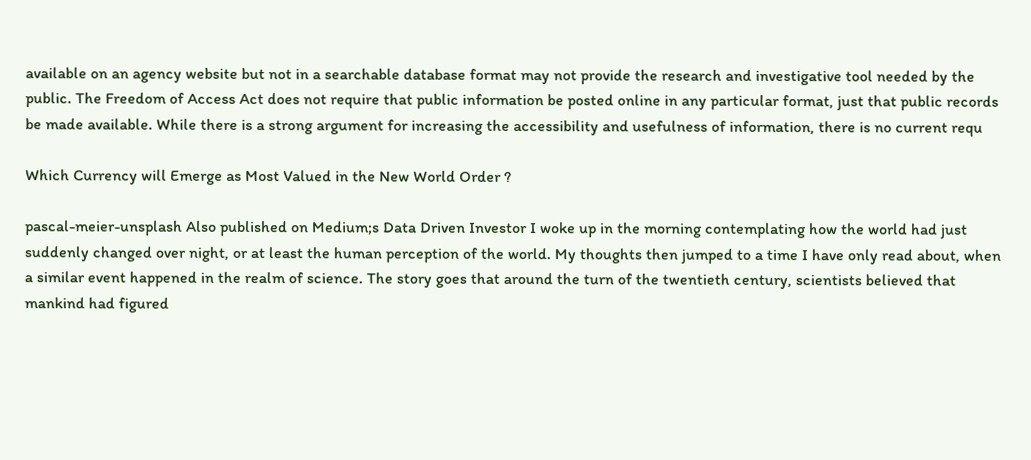available on an agency website but not in a searchable database format may not provide the research and investigative tool needed by the public. The Freedom of Access Act does not require that public information be posted online in any particular format, just that public records be made available. While there is a strong argument for increasing the accessibility and usefulness of information, there is no current requ

Which Currency will Emerge as Most Valued in the New World Order ?

pascal-meier-unsplash Also published on Medium;s Data Driven Investor I woke up in the morning contemplating how the world had just suddenly changed over night, or at least the human perception of the world. My thoughts then jumped to a time I have only read about, when a similar event happened in the realm of science. The story goes that around the turn of the twentieth century, scientists believed that mankind had figured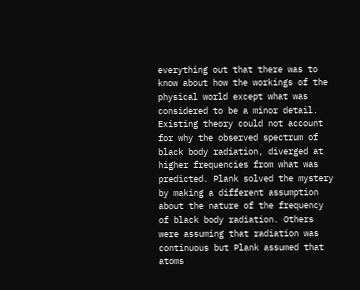everything out that there was to know about how the workings of the physical world except what was considered to be a minor detail. Existing theory could not account for why the observed spectrum of black body radiation, diverged at higher frequencies from what was predicted. Plank solved the mystery by making a different assumption about the nature of the frequency of black body radiation. Others were assuming that radiation was continuous but Plank assumed that atoms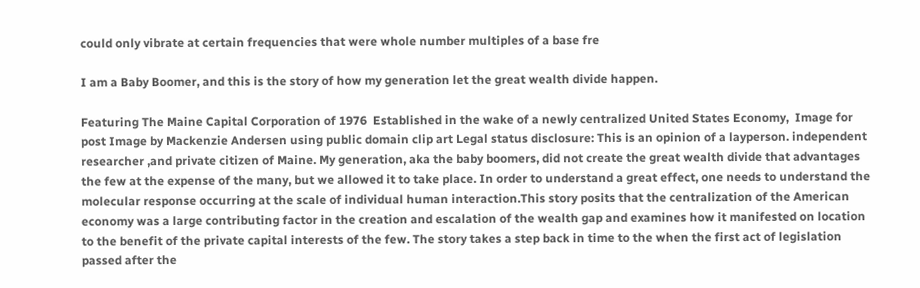could only vibrate at certain frequencies that were whole number multiples of a base fre

I am a Baby Boomer, and this is the story of how my generation let the great wealth divide happen.

Featuring The Maine Capital Corporation of 1976  Established in the wake of a newly centralized United States Economy,  Image for post Image by Mackenzie Andersen using public domain clip art Legal status disclosure: This is an opinion of a layperson. independent researcher ,and private citizen of Maine. My generation, aka the baby boomers, did not create the great wealth divide that advantages the few at the expense of the many, but we allowed it to take place. In order to understand a great effect, one needs to understand the molecular response occurring at the scale of individual human interaction.This story posits that the centralization of the American economy was a large contributing factor in the creation and escalation of the wealth gap and examines how it manifested on location to the benefit of the private capital interests of the few. The story takes a step back in time to the when the first act of legislation passed after the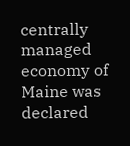centrally managed economy of Maine was declared